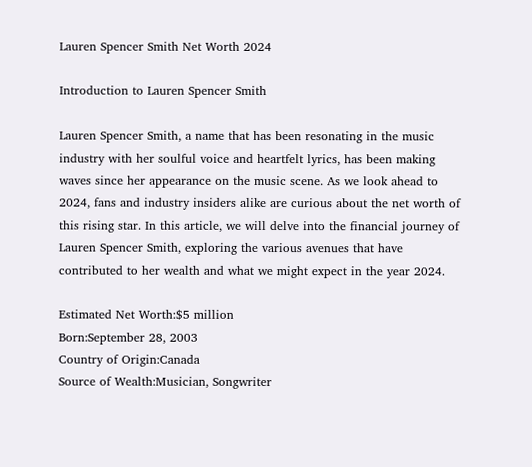Lauren Spencer Smith Net Worth 2024

Introduction to Lauren Spencer Smith

Lauren Spencer Smith, a name that has been resonating in the music industry with her soulful voice and heartfelt lyrics, has been making waves since her appearance on the music scene. As we look ahead to 2024, fans and industry insiders alike are curious about the net worth of this rising star. In this article, we will delve into the financial journey of Lauren Spencer Smith, exploring the various avenues that have contributed to her wealth and what we might expect in the year 2024.

Estimated Net Worth:$5 million
Born:September 28, 2003
Country of Origin:Canada
Source of Wealth:Musician, Songwriter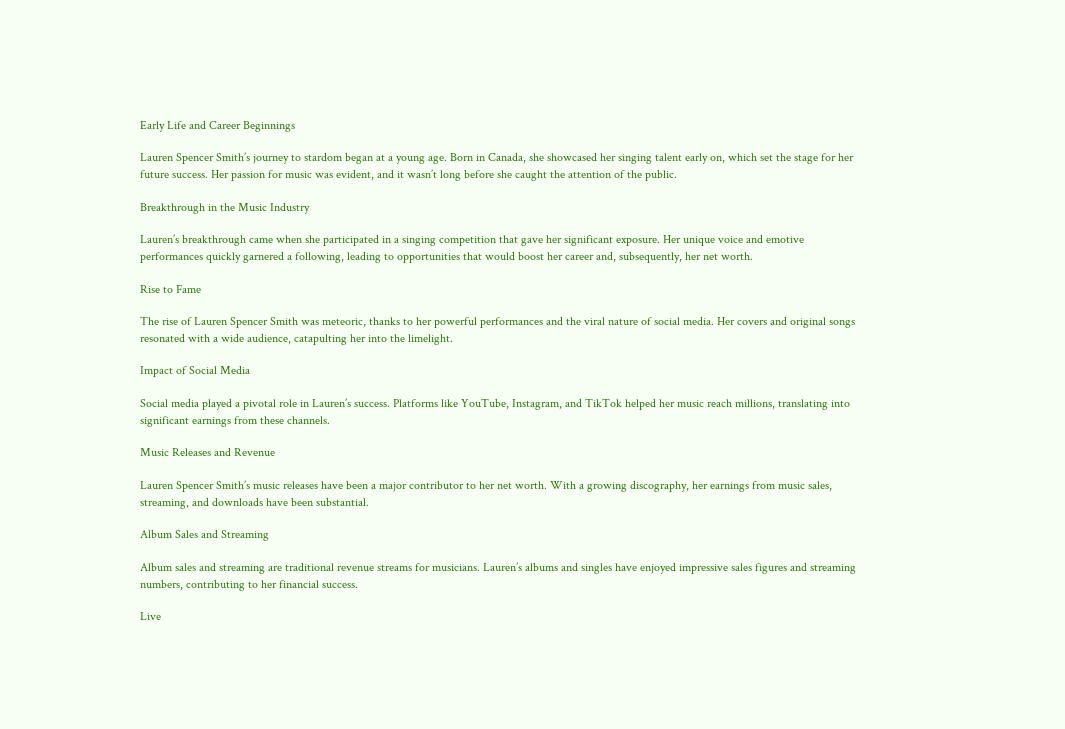Early Life and Career Beginnings

Lauren Spencer Smith’s journey to stardom began at a young age. Born in Canada, she showcased her singing talent early on, which set the stage for her future success. Her passion for music was evident, and it wasn’t long before she caught the attention of the public.

Breakthrough in the Music Industry

Lauren’s breakthrough came when she participated in a singing competition that gave her significant exposure. Her unique voice and emotive performances quickly garnered a following, leading to opportunities that would boost her career and, subsequently, her net worth.

Rise to Fame

The rise of Lauren Spencer Smith was meteoric, thanks to her powerful performances and the viral nature of social media. Her covers and original songs resonated with a wide audience, catapulting her into the limelight.

Impact of Social Media

Social media played a pivotal role in Lauren’s success. Platforms like YouTube, Instagram, and TikTok helped her music reach millions, translating into significant earnings from these channels.

Music Releases and Revenue

Lauren Spencer Smith’s music releases have been a major contributor to her net worth. With a growing discography, her earnings from music sales, streaming, and downloads have been substantial.

Album Sales and Streaming

Album sales and streaming are traditional revenue streams for musicians. Lauren’s albums and singles have enjoyed impressive sales figures and streaming numbers, contributing to her financial success.

Live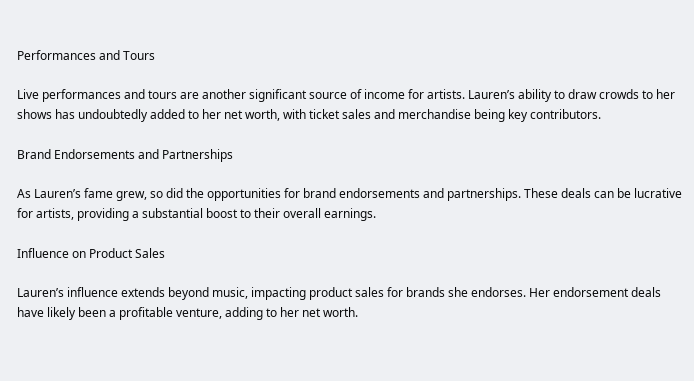Performances and Tours

Live performances and tours are another significant source of income for artists. Lauren’s ability to draw crowds to her shows has undoubtedly added to her net worth, with ticket sales and merchandise being key contributors.

Brand Endorsements and Partnerships

As Lauren’s fame grew, so did the opportunities for brand endorsements and partnerships. These deals can be lucrative for artists, providing a substantial boost to their overall earnings.

Influence on Product Sales

Lauren’s influence extends beyond music, impacting product sales for brands she endorses. Her endorsement deals have likely been a profitable venture, adding to her net worth.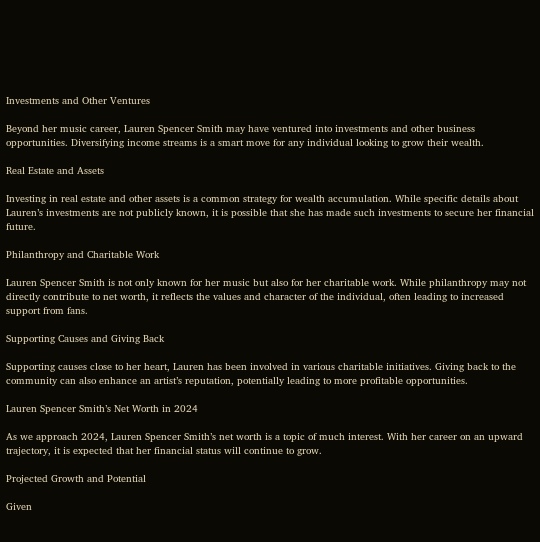Investments and Other Ventures

Beyond her music career, Lauren Spencer Smith may have ventured into investments and other business opportunities. Diversifying income streams is a smart move for any individual looking to grow their wealth.

Real Estate and Assets

Investing in real estate and other assets is a common strategy for wealth accumulation. While specific details about Lauren’s investments are not publicly known, it is possible that she has made such investments to secure her financial future.

Philanthropy and Charitable Work

Lauren Spencer Smith is not only known for her music but also for her charitable work. While philanthropy may not directly contribute to net worth, it reflects the values and character of the individual, often leading to increased support from fans.

Supporting Causes and Giving Back

Supporting causes close to her heart, Lauren has been involved in various charitable initiatives. Giving back to the community can also enhance an artist’s reputation, potentially leading to more profitable opportunities.

Lauren Spencer Smith’s Net Worth in 2024

As we approach 2024, Lauren Spencer Smith’s net worth is a topic of much interest. With her career on an upward trajectory, it is expected that her financial status will continue to grow.

Projected Growth and Potential

Given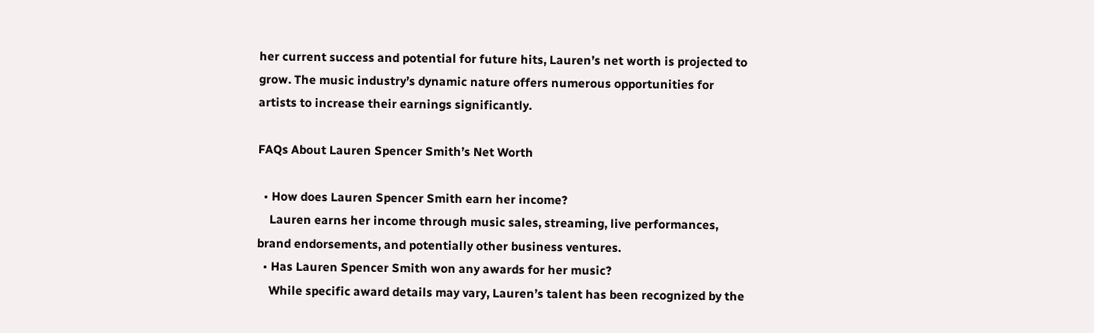her current success and potential for future hits, Lauren’s net worth is projected to grow. The music industry’s dynamic nature offers numerous opportunities for artists to increase their earnings significantly.

FAQs About Lauren Spencer Smith’s Net Worth

  • How does Lauren Spencer Smith earn her income?
    Lauren earns her income through music sales, streaming, live performances, brand endorsements, and potentially other business ventures.
  • Has Lauren Spencer Smith won any awards for her music?
    While specific award details may vary, Lauren’s talent has been recognized by the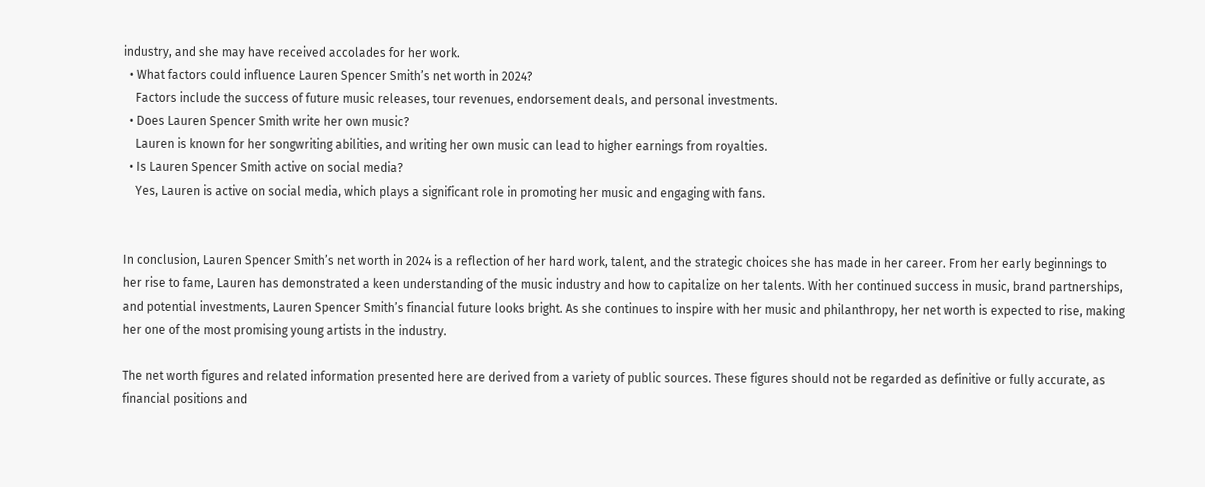industry, and she may have received accolades for her work.
  • What factors could influence Lauren Spencer Smith’s net worth in 2024?
    Factors include the success of future music releases, tour revenues, endorsement deals, and personal investments.
  • Does Lauren Spencer Smith write her own music?
    Lauren is known for her songwriting abilities, and writing her own music can lead to higher earnings from royalties.
  • Is Lauren Spencer Smith active on social media?
    Yes, Lauren is active on social media, which plays a significant role in promoting her music and engaging with fans.


In conclusion, Lauren Spencer Smith’s net worth in 2024 is a reflection of her hard work, talent, and the strategic choices she has made in her career. From her early beginnings to her rise to fame, Lauren has demonstrated a keen understanding of the music industry and how to capitalize on her talents. With her continued success in music, brand partnerships, and potential investments, Lauren Spencer Smith’s financial future looks bright. As she continues to inspire with her music and philanthropy, her net worth is expected to rise, making her one of the most promising young artists in the industry.

The net worth figures and related information presented here are derived from a variety of public sources. These figures should not be regarded as definitive or fully accurate, as financial positions and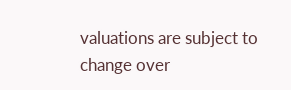valuations are subject to change over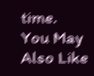time.
You May Also Like